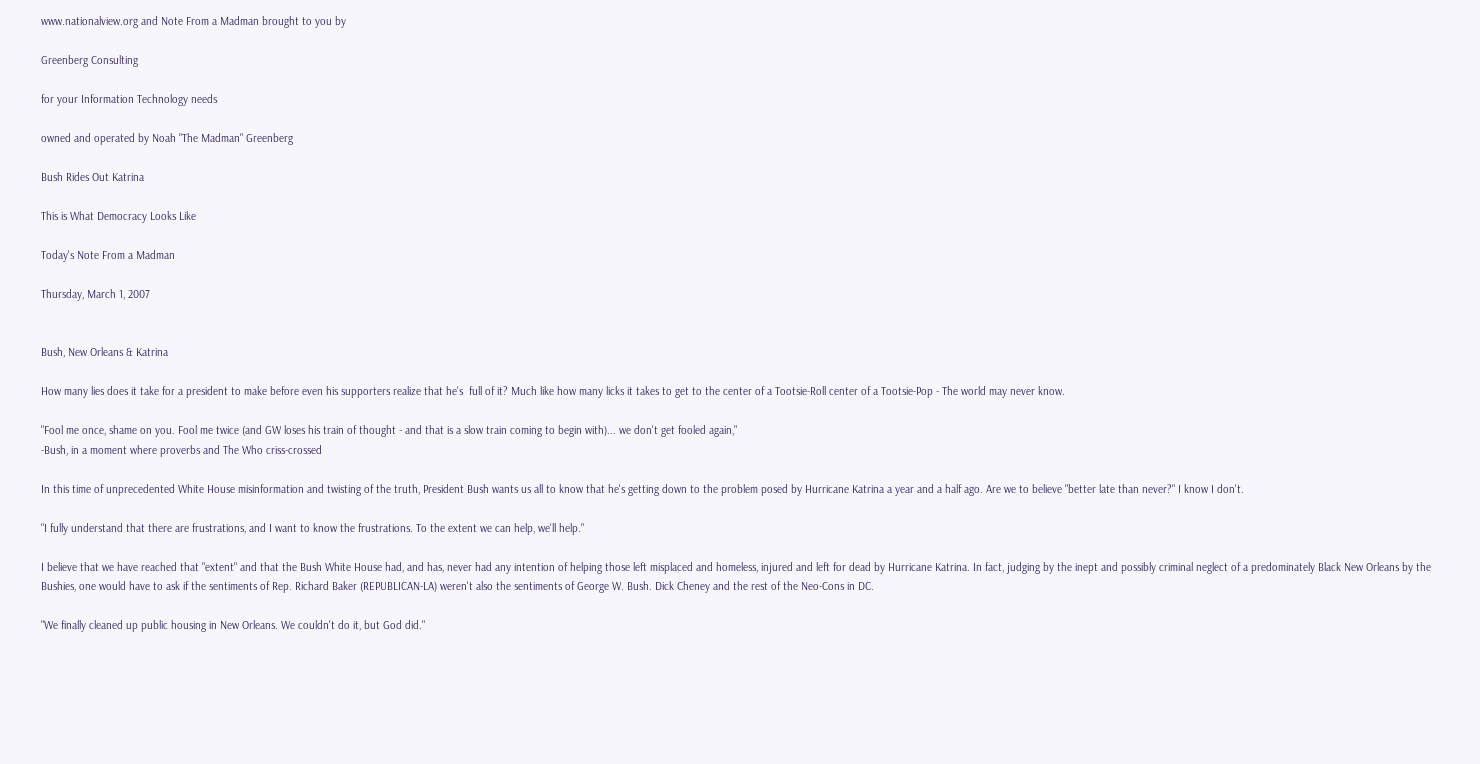www.nationalview.org and Note From a Madman brought to you by

Greenberg Consulting

for your Information Technology needs

owned and operated by Noah "The Madman" Greenberg

Bush Rides Out Katrina

This is What Democracy Looks Like

Today's Note From a Madman

Thursday, March 1, 2007


Bush, New Orleans & Katrina

How many lies does it take for a president to make before even his supporters realize that he's  full of it? Much like how many licks it takes to get to the center of a Tootsie-Roll center of a Tootsie-Pop - The world may never know.

"Fool me once, shame on you. Fool me twice (and GW loses his train of thought - and that is a slow train coming to begin with)... we don't get fooled again,"
-Bush, in a moment where proverbs and The Who criss-crossed

In this time of unprecedented White House misinformation and twisting of the truth, President Bush wants us all to know that he's getting down to the problem posed by Hurricane Katrina a year and a half ago. Are we to believe "better late than never?" I know I don't.

"I fully understand that there are frustrations, and I want to know the frustrations. To the extent we can help, we'll help."

I believe that we have reached that "extent" and that the Bush White House had, and has, never had any intention of helping those left misplaced and homeless, injured and left for dead by Hurricane Katrina. In fact, judging by the inept and possibly criminal neglect of a predominately Black New Orleans by the Bushies, one would have to ask if the sentiments of Rep. Richard Baker (REPUBLICAN-LA) weren't also the sentiments of George W. Bush. Dick Cheney and the rest of the Neo-Cons in DC.

"We finally cleaned up public housing in New Orleans. We couldn't do it, but God did."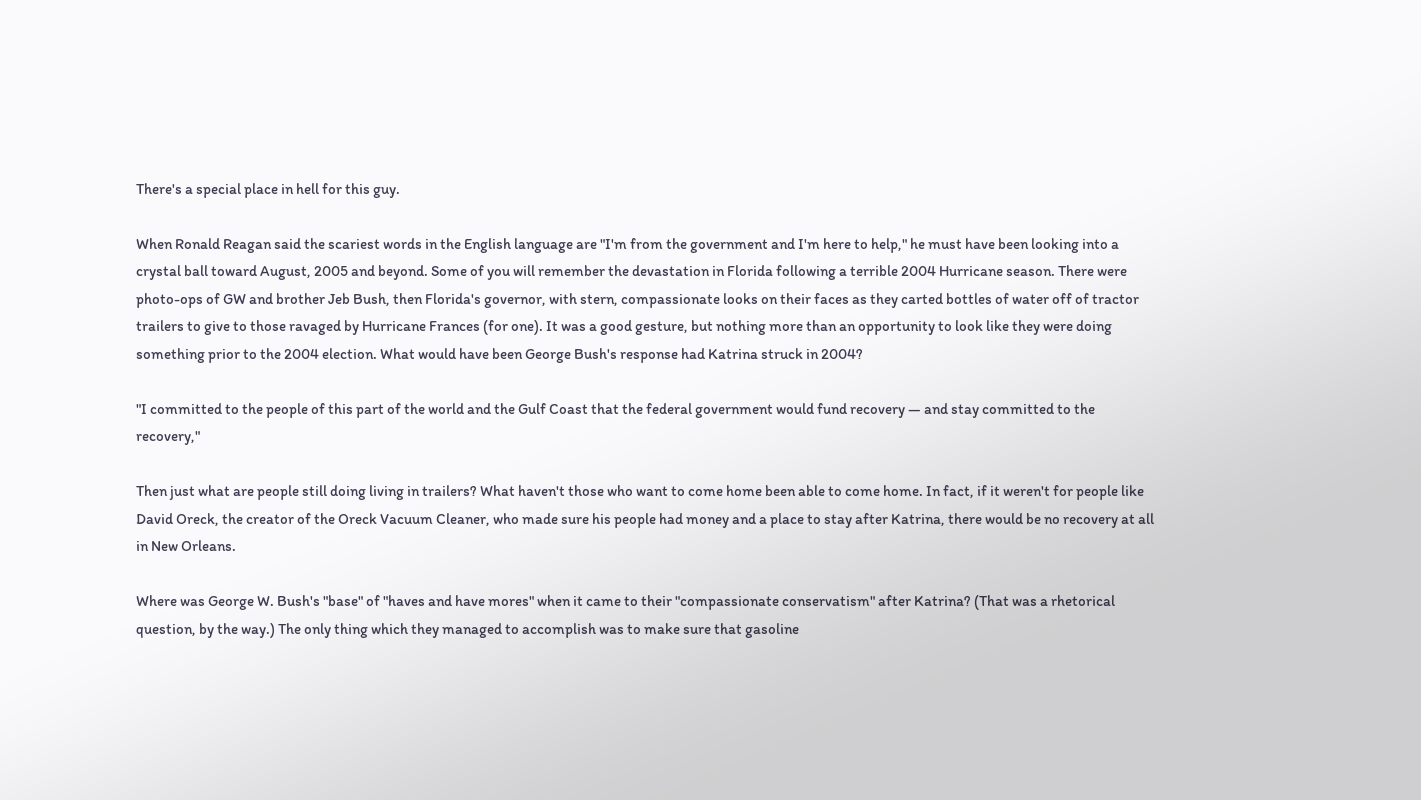There's a special place in hell for this guy.

When Ronald Reagan said the scariest words in the English language are "I'm from the government and I'm here to help," he must have been looking into a crystal ball toward August, 2005 and beyond. Some of you will remember the devastation in Florida following a terrible 2004 Hurricane season. There were photo-ops of GW and brother Jeb Bush, then Florida's governor, with stern, compassionate looks on their faces as they carted bottles of water off of tractor trailers to give to those ravaged by Hurricane Frances (for one). It was a good gesture, but nothing more than an opportunity to look like they were doing something prior to the 2004 election. What would have been George Bush's response had Katrina struck in 2004?

"I committed to the people of this part of the world and the Gulf Coast that the federal government would fund recovery — and stay committed to the recovery,"

Then just what are people still doing living in trailers? What haven't those who want to come home been able to come home. In fact, if it weren't for people like David Oreck, the creator of the Oreck Vacuum Cleaner, who made sure his people had money and a place to stay after Katrina, there would be no recovery at all in New Orleans.

Where was George W. Bush's "base" of "haves and have mores" when it came to their "compassionate conservatism" after Katrina? (That was a rhetorical question, by the way.) The only thing which they managed to accomplish was to make sure that gasoline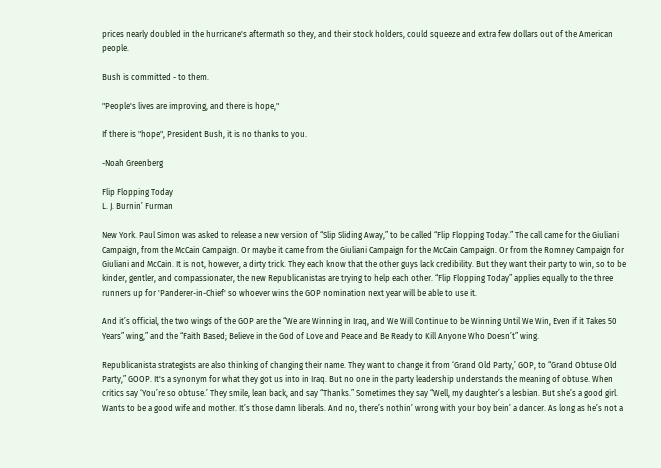prices nearly doubled in the hurricane's aftermath so they, and their stock holders, could squeeze and extra few dollars out of the American people.

Bush is committed - to them.

"People's lives are improving, and there is hope,"

If there is "hope", President Bush, it is no thanks to you.

-Noah Greenberg

Flip Flopping Today
L. J. Burnin’ Furman

New York. Paul Simon was asked to release a new version of “Slip Sliding Away,” to be called “Flip Flopping Today.” The call came for the Giuliani Campaign, from the McCain Campaign. Or maybe it came from the Giuliani Campaign for the McCain Campaign. Or from the Romney Campaign for Giuliani and McCain. It is not, however, a dirty trick. They each know that the other guys lack credibility. But they want their party to win, so to be kinder, gentler, and compassionater, the new Republicanistas are trying to help each other. “Flip Flopping Today” applies equally to the three runners up for 'Panderer-in-Chief' so whoever wins the GOP nomination next year will be able to use it.

And it’s official, the two wings of the GOP are the “We are Winning in Iraq, and We Will Continue to be Winning Until We Win, Even if it Takes 50 Years” wing,” and the “Faith Based; Believe in the God of Love and Peace and Be Ready to Kill Anyone Who Doesn’t” wing.

Republicanista strategists are also thinking of changing their name. They want to change it from ‘Grand Old Party,’ GOP, to “Grand Obtuse Old Party,” GOOP. It's a synonym for what they got us into in Iraq. But no one in the party leadership understands the meaning of obtuse. When critics say ‘You’re so obtuse.’ They smile, lean back, and say “Thanks.” Sometimes they say “Well, my daughter’s a lesbian. But she’s a good girl. Wants to be a good wife and mother. It’s those damn liberals. And no, there’s nothin’ wrong with your boy bein’ a dancer. As long as he’s not a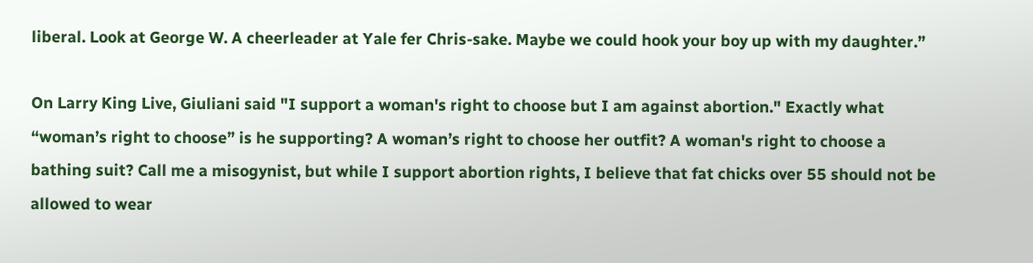liberal. Look at George W. A cheerleader at Yale fer Chris-sake. Maybe we could hook your boy up with my daughter.”

On Larry King Live, Giuliani said "I support a woman's right to choose but I am against abortion." Exactly what “woman’s right to choose” is he supporting? A woman’s right to choose her outfit? A woman's right to choose a bathing suit? Call me a misogynist, but while I support abortion rights, I believe that fat chicks over 55 should not be allowed to wear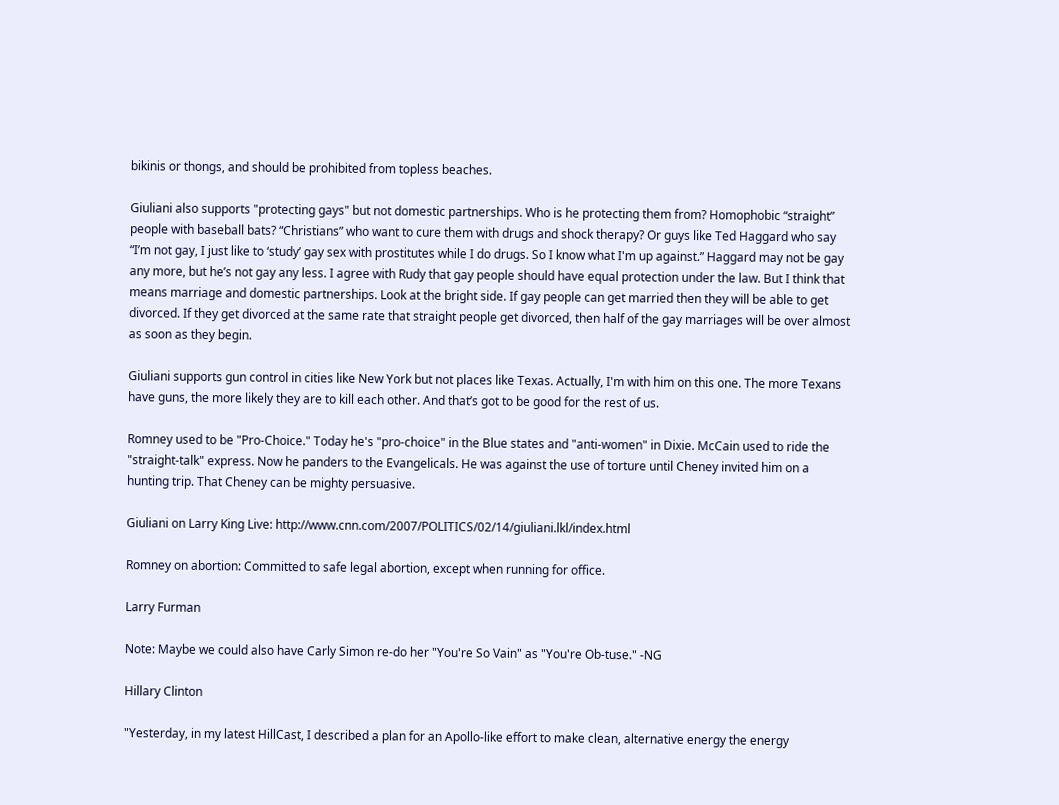bikinis or thongs, and should be prohibited from topless beaches.

Giuliani also supports "protecting gays" but not domestic partnerships. Who is he protecting them from? Homophobic “straight” people with baseball bats? “Christians” who want to cure them with drugs and shock therapy? Or guys like Ted Haggard who say “I’m not gay, I just like to ‘study’ gay sex with prostitutes while I do drugs. So I know what I'm up against.” Haggard may not be gay any more, but he’s not gay any less. I agree with Rudy that gay people should have equal protection under the law. But I think that means marriage and domestic partnerships. Look at the bright side. If gay people can get married then they will be able to get divorced. If they get divorced at the same rate that straight people get divorced, then half of the gay marriages will be over almost as soon as they begin.

Giuliani supports gun control in cities like New York but not places like Texas. Actually, I'm with him on this one. The more Texans have guns, the more likely they are to kill each other. And that’s got to be good for the rest of us.

Romney used to be "Pro-Choice." Today he's "pro-choice" in the Blue states and "anti-women" in Dixie. McCain used to ride the "straight-talk" express. Now he panders to the Evangelicals. He was against the use of torture until Cheney invited him on a hunting trip. That Cheney can be mighty persuasive.

Giuliani on Larry King Live: http://www.cnn.com/2007/POLITICS/02/14/giuliani.lkl/index.html

Romney on abortion: Committed to safe legal abortion, except when running for office.

Larry Furman

Note: Maybe we could also have Carly Simon re-do her "You're So Vain" as "You're Ob-tuse." -NG

Hillary Clinton

"Yesterday, in my latest HillCast, I described a plan for an Apollo-like effort to make clean, alternative energy the energy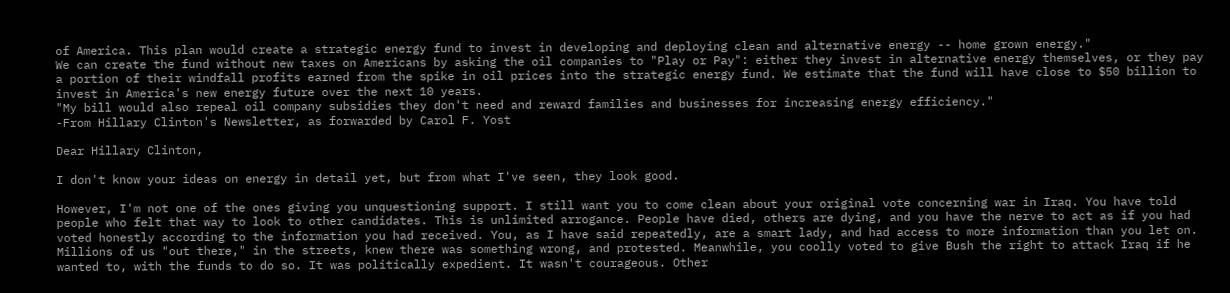of America. This plan would create a strategic energy fund to invest in developing and deploying clean and alternative energy -- home grown energy."
We can create the fund without new taxes on Americans by asking the oil companies to "Play or Pay": either they invest in alternative energy themselves, or they pay a portion of their windfall profits earned from the spike in oil prices into the strategic energy fund. We estimate that the fund will have close to $50 billion to invest in America's new energy future over the next 10 years.
"My bill would also repeal oil company subsidies they don't need and reward families and businesses for increasing energy efficiency."
-From Hillary Clinton's Newsletter, as forwarded by Carol F. Yost

Dear Hillary Clinton,

I don't know your ideas on energy in detail yet, but from what I've seen, they look good.

However, I'm not one of the ones giving you unquestioning support. I still want you to come clean about your original vote concerning war in Iraq. You have told people who felt that way to look to other candidates. This is unlimited arrogance. People have died, others are dying, and you have the nerve to act as if you had voted honestly according to the information you had received. You, as I have said repeatedly, are a smart lady, and had access to more information than you let on. Millions of us "out there," in the streets, knew there was something wrong, and protested. Meanwhile, you coolly voted to give Bush the right to attack Iraq if he wanted to, with the funds to do so. It was politically expedient. It wasn't courageous. Other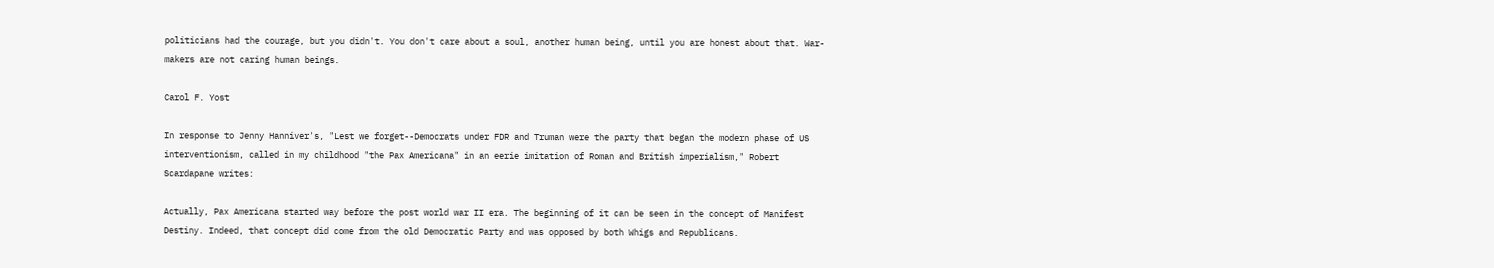politicians had the courage, but you didn't. You don't care about a soul, another human being, until you are honest about that. War-makers are not caring human beings.

Carol F. Yost

In response to Jenny Hanniver's, "Lest we forget--Democrats under FDR and Truman were the party that began the modern phase of US interventionism, called in my childhood "the Pax Americana" in an eerie imitation of Roman and British imperialism," Robert Scardapane writes:

Actually, Pax Americana started way before the post world war II era. The beginning of it can be seen in the concept of Manifest Destiny. Indeed, that concept did come from the old Democratic Party and was opposed by both Whigs and Republicans.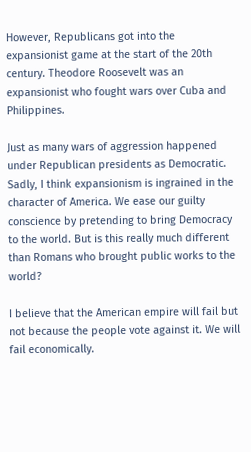However, Republicans got into the expansionist game at the start of the 20th century. Theodore Roosevelt was an expansionist who fought wars over Cuba and Philippines.

Just as many wars of aggression happened under Republican presidents as Democratic. Sadly, I think expansionism is ingrained in the character of America. We ease our guilty conscience by pretending to bring Democracy to the world. But is this really much different than Romans who brought public works to the world?

I believe that the American empire will fail but not because the people vote against it. We will fail economically.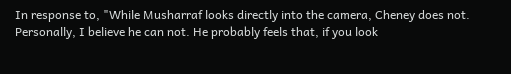In response to, "While Musharraf looks directly into the camera, Cheney does not. Personally, I believe he can not. He probably feels that, if you look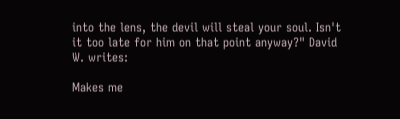into the lens, the devil will steal your soul. Isn't it too late for him on that point anyway?" David W. writes:

Makes me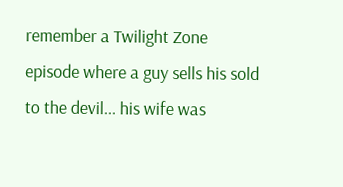remember a Twilight Zone episode where a guy sells his sold to the devil... his wife was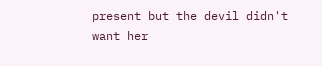present but the devil didn't want her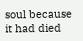soul because it had died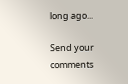long ago...

Send your comments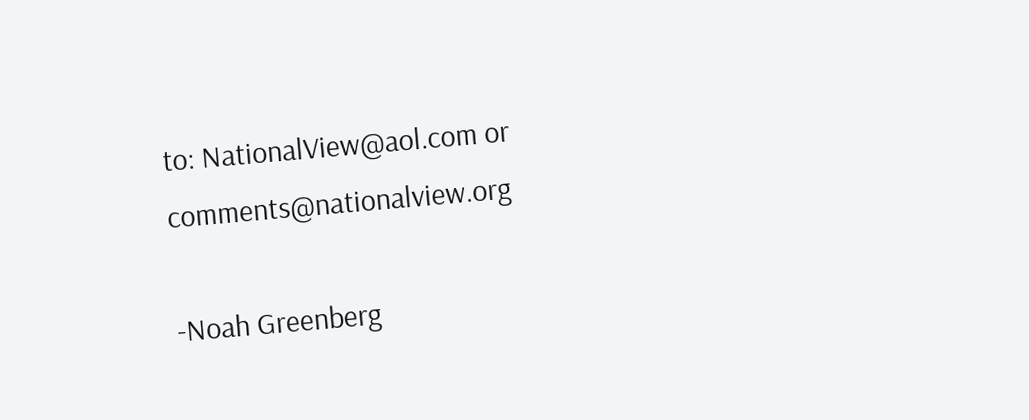to: NationalView@aol.com or comments@nationalview.org

-Noah Greenberg